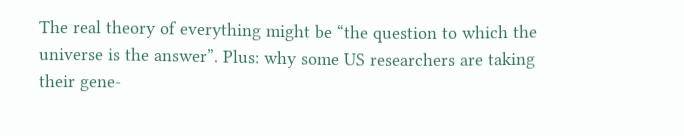The real theory of everything might be “the question to which the universe is the answer”. Plus: why some US researchers are taking their gene-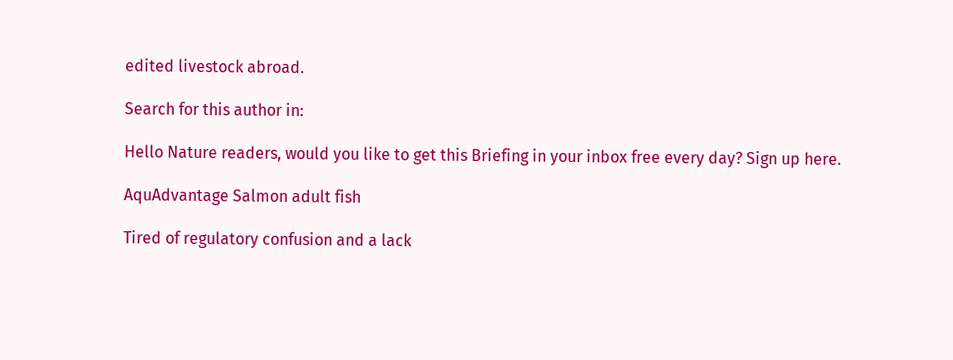edited livestock abroad.

Search for this author in:

Hello Nature readers, would you like to get this Briefing in your inbox free every day? Sign up here.

AquAdvantage Salmon adult fish

Tired of regulatory confusion and a lack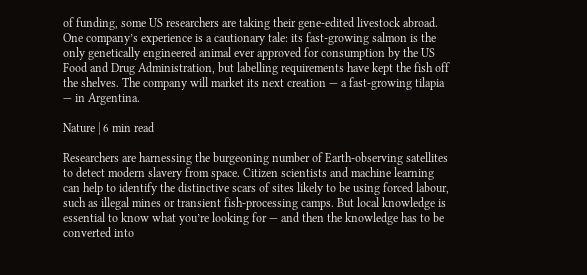of funding, some US researchers are taking their gene-edited livestock abroad. One company’s experience is a cautionary tale: its fast-growing salmon is the only genetically engineered animal ever approved for consumption by the US Food and Drug Administration, but labelling requirements have kept the fish off the shelves. The company will market its next creation — a fast-growing tilapia — in Argentina.

Nature | 6 min read

Researchers are harnessing the burgeoning number of Earth-observing satellites to detect modern slavery from space. Citizen scientists and machine learning can help to identify the distinctive scars of sites likely to be using forced labour, such as illegal mines or transient fish-processing camps. But local knowledge is essential to know what you’re looking for — and then the knowledge has to be converted into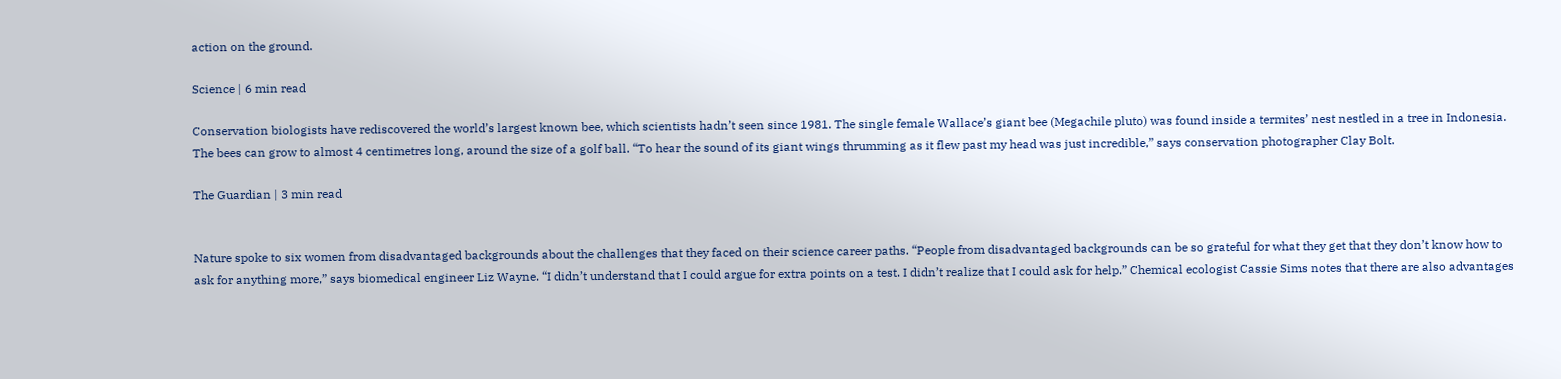action on the ground.

Science | 6 min read

Conservation biologists have rediscovered the world’s largest known bee, which scientists hadn’t seen since 1981. The single female Wallace’s giant bee (Megachile pluto) was found inside a termites’ nest nestled in a tree in Indonesia. The bees can grow to almost 4 centimetres long, around the size of a golf ball. “To hear the sound of its giant wings thrumming as it flew past my head was just incredible,” says conservation photographer Clay Bolt.

The Guardian | 3 min read


Nature spoke to six women from disadvantaged backgrounds about the challenges that they faced on their science career paths. “People from disadvantaged backgrounds can be so grateful for what they get that they don’t know how to ask for anything more,” says biomedical engineer Liz Wayne. “I didn’t understand that I could argue for extra points on a test. I didn’t realize that I could ask for help.” Chemical ecologist Cassie Sims notes that there are also advantages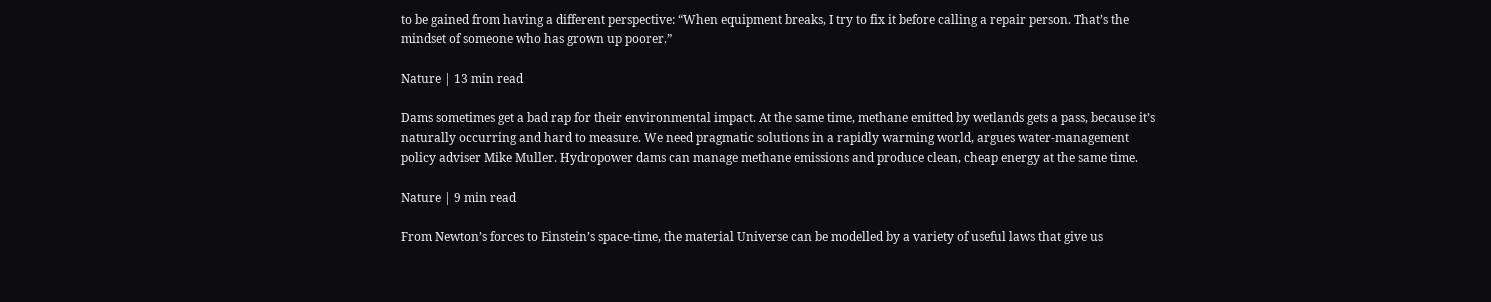to be gained from having a different perspective: “When equipment breaks, I try to fix it before calling a repair person. That’s the mindset of someone who has grown up poorer.”

Nature | 13 min read

Dams sometimes get a bad rap for their environmental impact. At the same time, methane emitted by wetlands gets a pass, because it’s naturally occurring and hard to measure. We need pragmatic solutions in a rapidly warming world, argues water-management policy adviser Mike Muller. Hydropower dams can manage methane emissions and produce clean, cheap energy at the same time.

Nature | 9 min read

From Newton’s forces to Einstein’s space-time, the material Universe can be modelled by a variety of useful laws that give us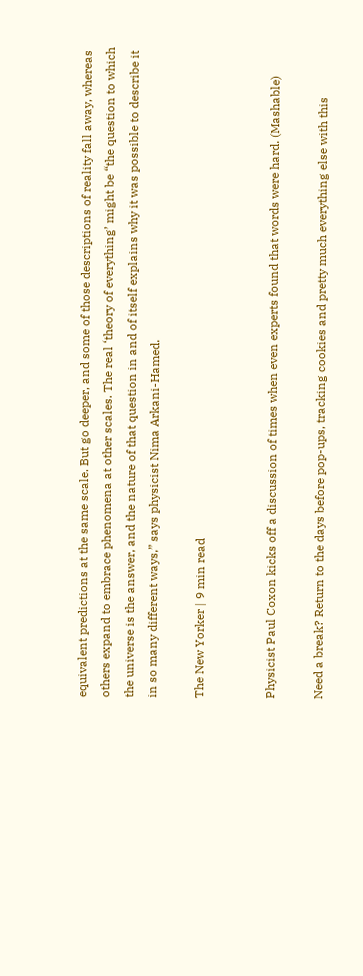equivalent predictions at the same scale. But go deeper, and some of those descriptions of reality fall away, whereas others expand to embrace phenomena at other scales. The real ‘theory of everything’ might be “the question to which the universe is the answer, and the nature of that question in and of itself explains why it was possible to describe it in so many different ways,” says physicist Nima Arkani-Hamed.

The New Yorker | 9 min read


Physicist Paul Coxon kicks off a discussion of times when even experts found that words were hard. (Mashable)

Need a break? Return to the days before pop-ups, tracking cookies and pretty much everything else with this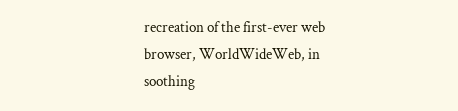recreation of the first-ever web browser, WorldWideWeb, in soothing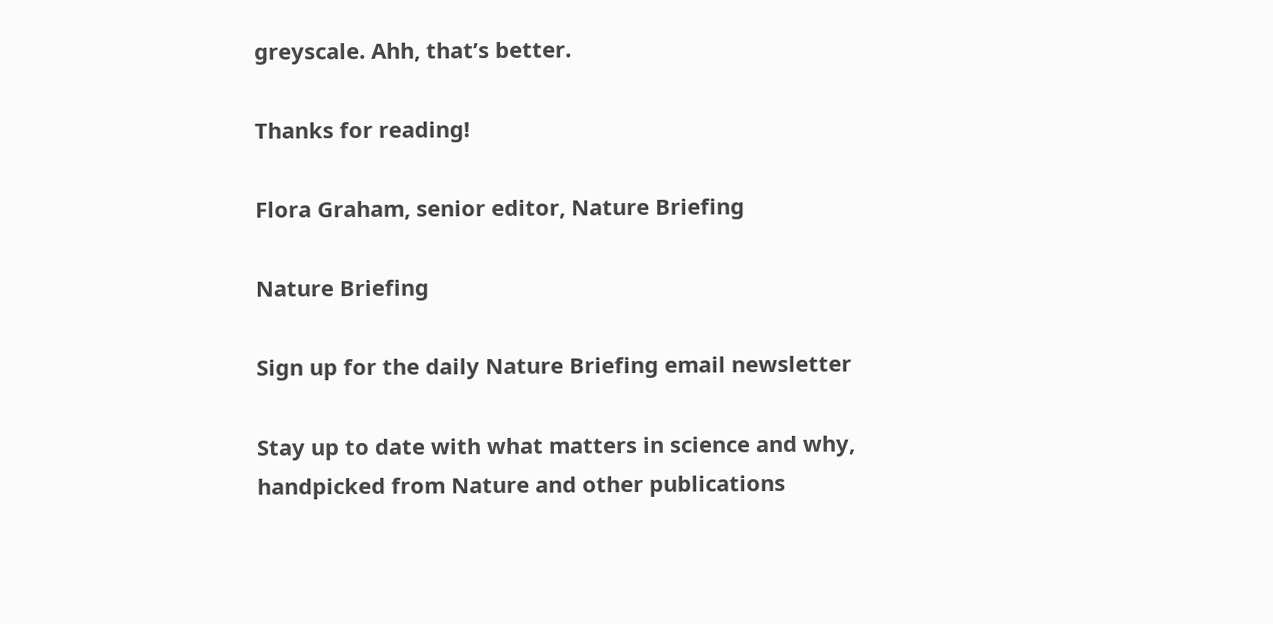greyscale. Ahh, that’s better.

Thanks for reading!

Flora Graham, senior editor, Nature Briefing

Nature Briefing

Sign up for the daily Nature Briefing email newsletter

Stay up to date with what matters in science and why, handpicked from Nature and other publications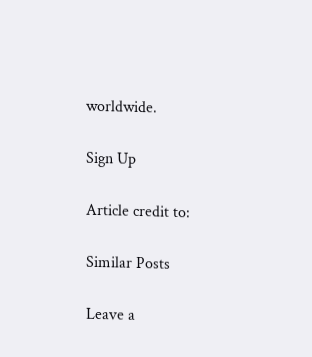worldwide.

Sign Up

Article credit to:

Similar Posts

Leave a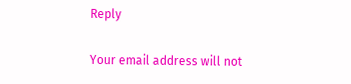Reply

Your email address will not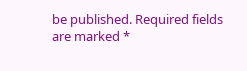be published. Required fields are marked *